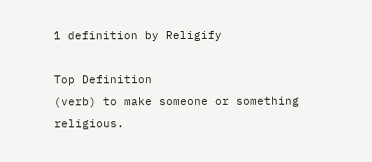1 definition by Religify

Top Definition
(verb) to make someone or something religious.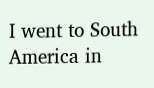I went to South America in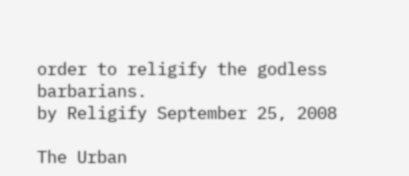order to religify the godless barbarians.
by Religify September 25, 2008

The Urban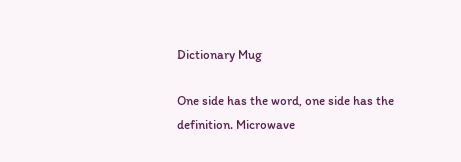Dictionary Mug

One side has the word, one side has the definition. Microwave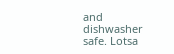and dishwasher safe. Lotsa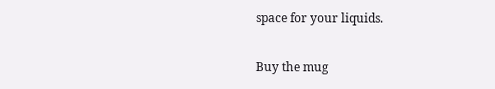space for your liquids.

Buy the mug